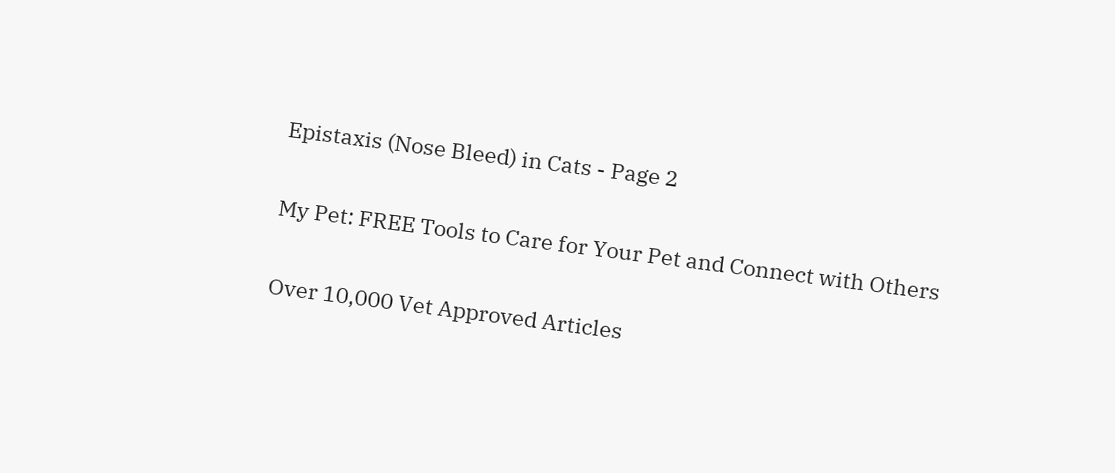Epistaxis (Nose Bleed) in Cats - Page 2

My Pet: FREE Tools to Care for Your Pet and Connect with Others

Over 10,000 Vet Approved Articles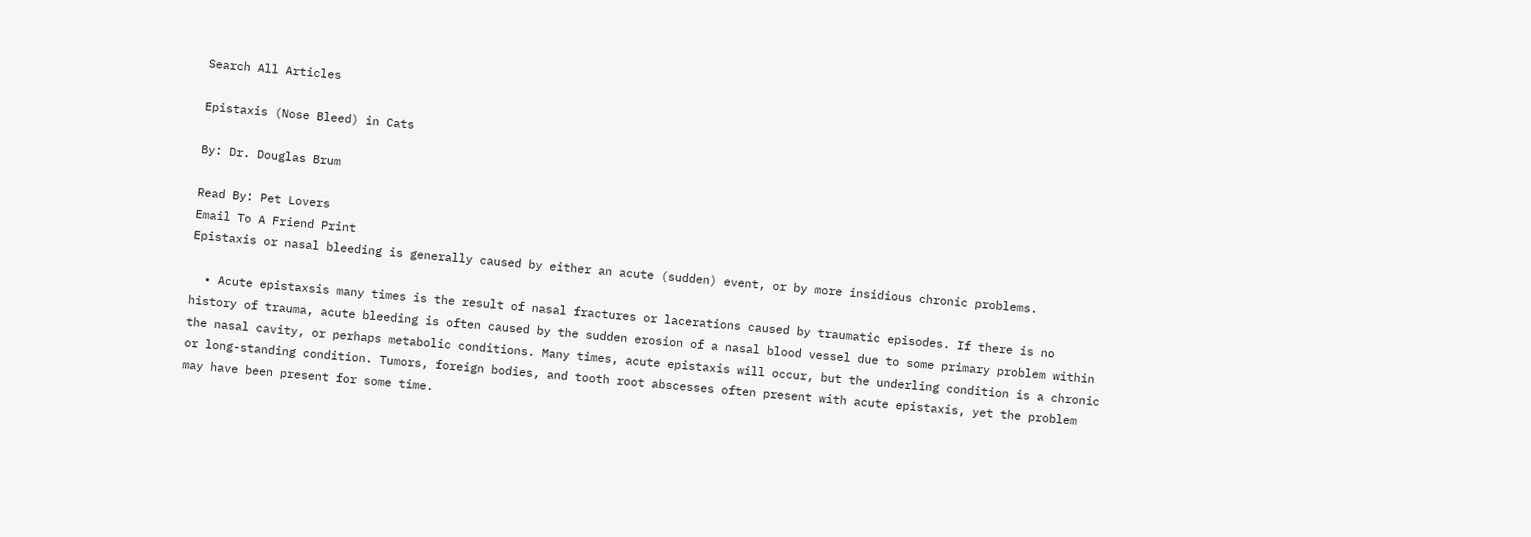Search All Articles

Epistaxis (Nose Bleed) in Cats

By: Dr. Douglas Brum

Read By: Pet Lovers
Email To A Friend Print
Epistaxis or nasal bleeding is generally caused by either an acute (sudden) event, or by more insidious chronic problems.

  • Acute epistaxsis many times is the result of nasal fractures or lacerations caused by traumatic episodes. If there is no history of trauma, acute bleeding is often caused by the sudden erosion of a nasal blood vessel due to some primary problem within the nasal cavity, or perhaps metabolic conditions. Many times, acute epistaxis will occur, but the underling condition is a chronic or long-standing condition. Tumors, foreign bodies, and tooth root abscesses often present with acute epistaxis, yet the problem may have been present for some time.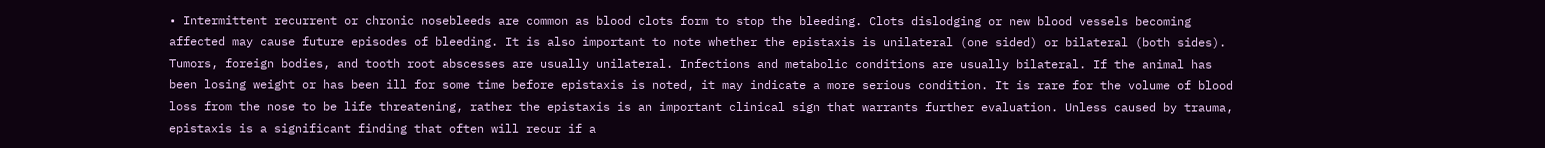• Intermittent recurrent or chronic nosebleeds are common as blood clots form to stop the bleeding. Clots dislodging or new blood vessels becoming affected may cause future episodes of bleeding. It is also important to note whether the epistaxis is unilateral (one sided) or bilateral (both sides). Tumors, foreign bodies, and tooth root abscesses are usually unilateral. Infections and metabolic conditions are usually bilateral. If the animal has been losing weight or has been ill for some time before epistaxis is noted, it may indicate a more serious condition. It is rare for the volume of blood loss from the nose to be life threatening, rather the epistaxis is an important clinical sign that warrants further evaluation. Unless caused by trauma, epistaxis is a significant finding that often will recur if a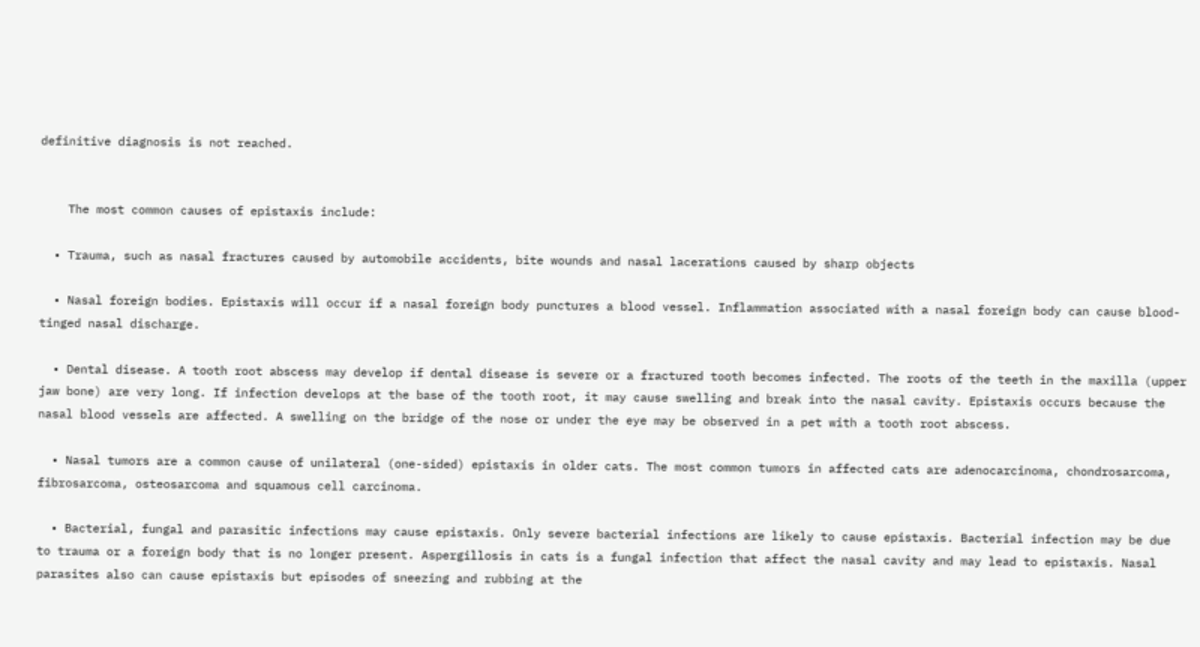definitive diagnosis is not reached.


    The most common causes of epistaxis include:

  • Trauma, such as nasal fractures caused by automobile accidents, bite wounds and nasal lacerations caused by sharp objects

  • Nasal foreign bodies. Epistaxis will occur if a nasal foreign body punctures a blood vessel. Inflammation associated with a nasal foreign body can cause blood-tinged nasal discharge.

  • Dental disease. A tooth root abscess may develop if dental disease is severe or a fractured tooth becomes infected. The roots of the teeth in the maxilla (upper jaw bone) are very long. If infection develops at the base of the tooth root, it may cause swelling and break into the nasal cavity. Epistaxis occurs because the nasal blood vessels are affected. A swelling on the bridge of the nose or under the eye may be observed in a pet with a tooth root abscess.

  • Nasal tumors are a common cause of unilateral (one-sided) epistaxis in older cats. The most common tumors in affected cats are adenocarcinoma, chondrosarcoma, fibrosarcoma, osteosarcoma and squamous cell carcinoma.

  • Bacterial, fungal and parasitic infections may cause epistaxis. Only severe bacterial infections are likely to cause epistaxis. Bacterial infection may be due to trauma or a foreign body that is no longer present. Aspergillosis in cats is a fungal infection that affect the nasal cavity and may lead to epistaxis. Nasal parasites also can cause epistaxis but episodes of sneezing and rubbing at the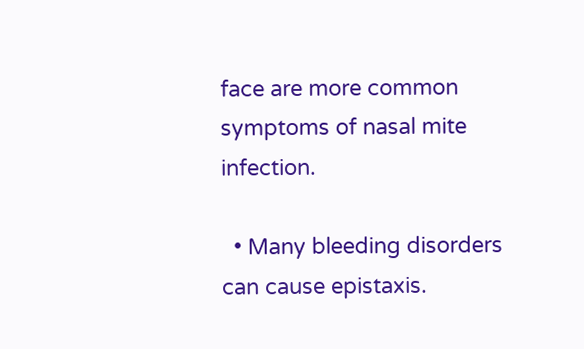face are more common symptoms of nasal mite infection.

  • Many bleeding disorders can cause epistaxis.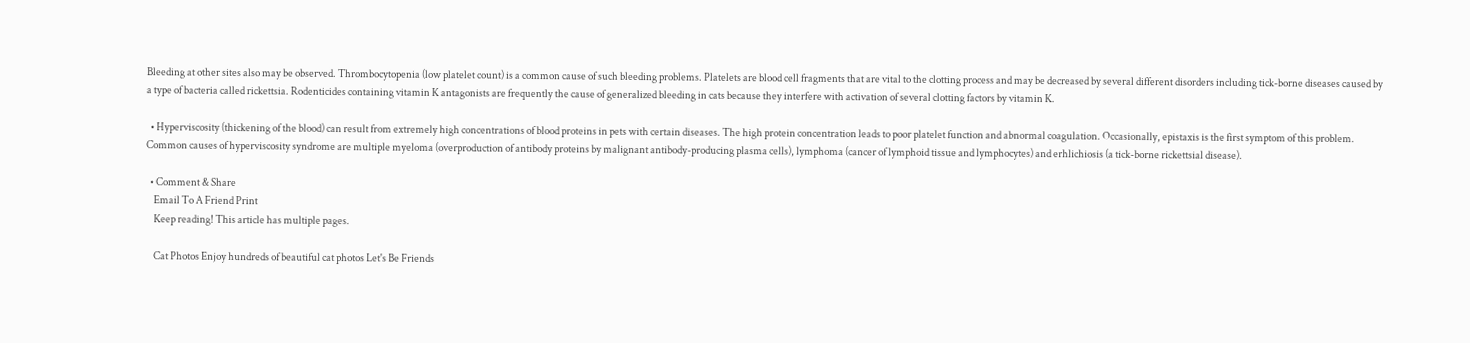Bleeding at other sites also may be observed. Thrombocytopenia (low platelet count) is a common cause of such bleeding problems. Platelets are blood cell fragments that are vital to the clotting process and may be decreased by several different disorders including tick-borne diseases caused by a type of bacteria called rickettsia. Rodenticides containing vitamin K antagonists are frequently the cause of generalized bleeding in cats because they interfere with activation of several clotting factors by vitamin K.

  • Hyperviscosity (thickening of the blood) can result from extremely high concentrations of blood proteins in pets with certain diseases. The high protein concentration leads to poor platelet function and abnormal coagulation. Occasionally, epistaxis is the first symptom of this problem. Common causes of hyperviscosity syndrome are multiple myeloma (overproduction of antibody proteins by malignant antibody-producing plasma cells), lymphoma (cancer of lymphoid tissue and lymphocytes) and erhlichiosis (a tick-borne rickettsial disease).

  • Comment & Share
    Email To A Friend Print
    Keep reading! This article has multiple pages.

    Cat Photos Enjoy hundreds of beautiful cat photos Let's Be Friends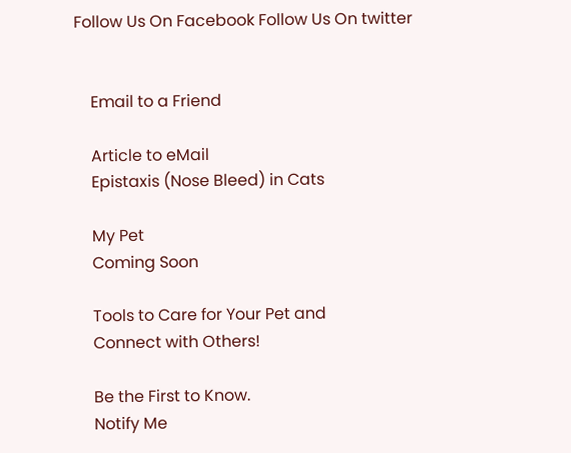Follow Us On Facebook Follow Us On twitter


    Email to a Friend

    Article to eMail
    Epistaxis (Nose Bleed) in Cats

    My Pet
    Coming Soon

    Tools to Care for Your Pet and
    Connect with Others!

    Be the First to Know.
    Notify Me